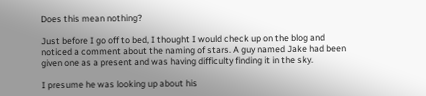Does this mean nothing?

Just before I go off to bed, I thought I would check up on the blog and noticed a comment about the naming of stars. A guy named Jake had been given one as a present and was having difficulty finding it in the sky.

I presume he was looking up about his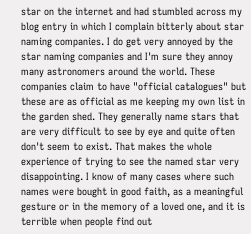star on the internet and had stumbled across my blog entry in which I complain bitterly about star naming companies. I do get very annoyed by the star naming companies and I'm sure they annoy many astronomers around the world. These companies claim to have "official catalogues" but these are as official as me keeping my own list in the garden shed. They generally name stars that are very difficult to see by eye and quite often don't seem to exist. That makes the whole experience of trying to see the named star very disappointing. I know of many cases where such names were bought in good faith, as a meaningful gesture or in the memory of a loved one, and it is terrible when people find out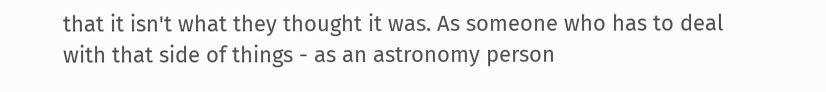that it isn't what they thought it was. As someone who has to deal with that side of things - as an astronomy person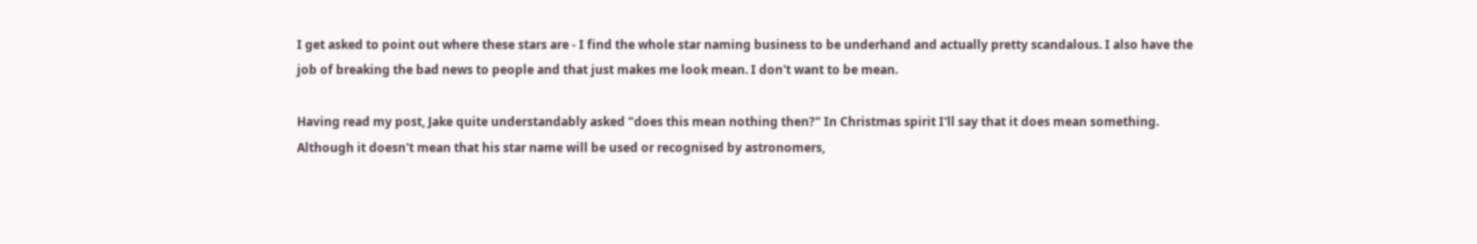I get asked to point out where these stars are - I find the whole star naming business to be underhand and actually pretty scandalous. I also have the job of breaking the bad news to people and that just makes me look mean. I don't want to be mean.

Having read my post, Jake quite understandably asked "does this mean nothing then?" In Christmas spirit I'll say that it does mean something. Although it doesn't mean that his star name will be used or recognised by astronomers,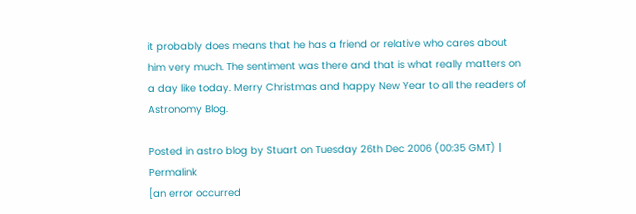it probably does means that he has a friend or relative who cares about him very much. The sentiment was there and that is what really matters on a day like today. Merry Christmas and happy New Year to all the readers of Astronomy Blog.

Posted in astro blog by Stuart on Tuesday 26th Dec 2006 (00:35 GMT) | Permalink
[an error occurred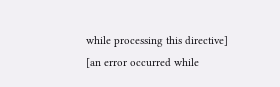while processing this directive]
[an error occurred while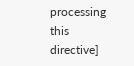processing this directive]